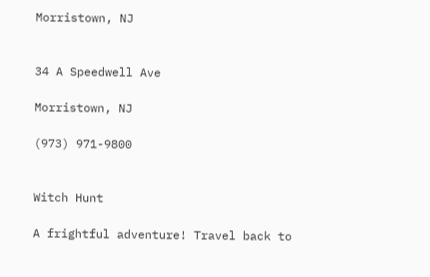Morristown, NJ


34 A Speedwell Ave

Morristown, NJ

(973) 971-9800


Witch Hunt

A frightful adventure! Travel back to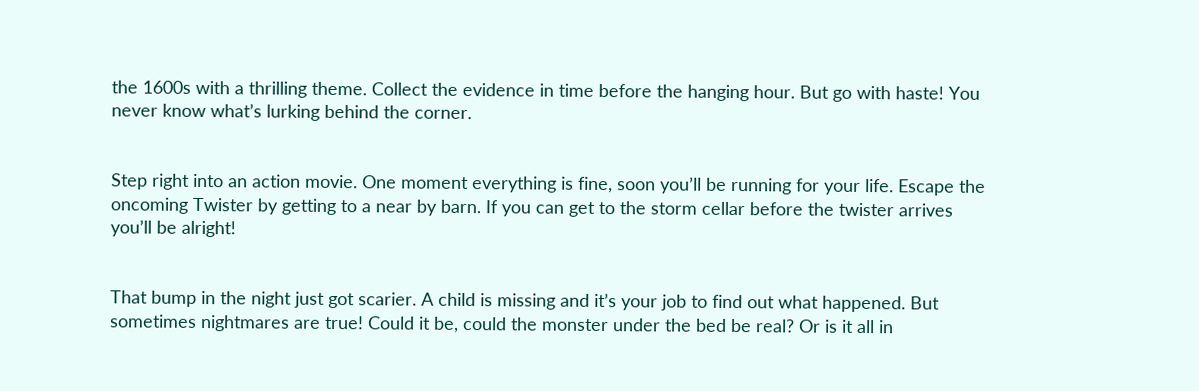the 1600s with a thrilling theme. Collect the evidence in time before the hanging hour. But go with haste! You never know what’s lurking behind the corner.


Step right into an action movie. One moment everything is fine, soon you’ll be running for your life. Escape the oncoming Twister by getting to a near by barn. If you can get to the storm cellar before the twister arrives you’ll be alright!


That bump in the night just got scarier. A child is missing and it’s your job to find out what happened. But sometimes nightmares are true! Could it be, could the monster under the bed be real? Or is it all in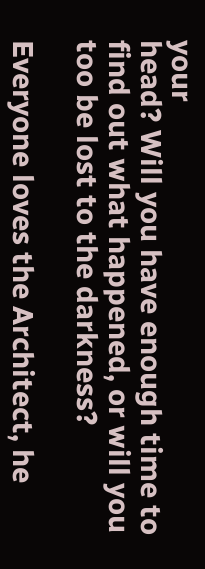your                                                                                                                                                                          head? Will you have enough time to find out what happened, or will you too be lost to the darkness?

Everyone loves the Architect, he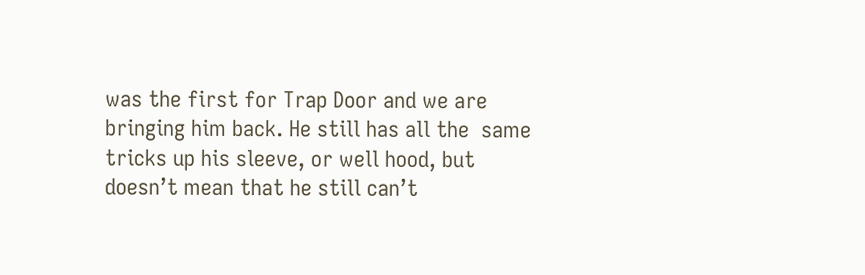was the first for Trap Door and we are bringing him back. He still has all the  same tricks up his sleeve, or well hood, but doesn’t mean that he still can’t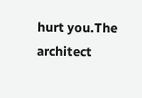hurt you.The architect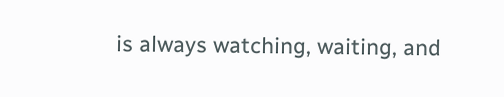is always watching, waiting, and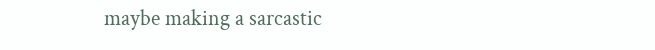maybe making a sarcastic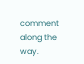comment along the way.